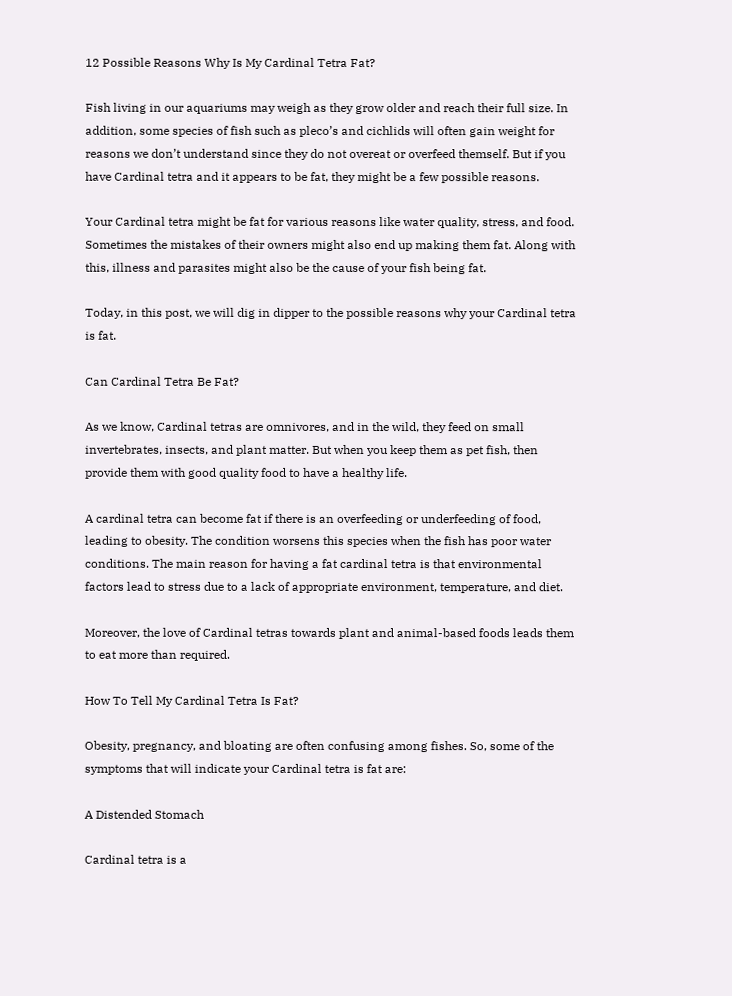12 Possible Reasons Why Is My Cardinal Tetra Fat?

Fish living in our aquariums may weigh as they grow older and reach their full size. In addition, some species of fish such as pleco’s and cichlids will often gain weight for reasons we don’t understand since they do not overeat or overfeed themself. But if you have Cardinal tetra and it appears to be fat, they might be a few possible reasons.

Your Cardinal tetra might be fat for various reasons like water quality, stress, and food. Sometimes the mistakes of their owners might also end up making them fat. Along with this, illness and parasites might also be the cause of your fish being fat.

Today, in this post, we will dig in dipper to the possible reasons why your Cardinal tetra is fat.

Can Cardinal Tetra Be Fat?

As we know, Cardinal tetras are omnivores, and in the wild, they feed on small invertebrates, insects, and plant matter. But when you keep them as pet fish, then provide them with good quality food to have a healthy life.

A cardinal tetra can become fat if there is an overfeeding or underfeeding of food, leading to obesity. The condition worsens this species when the fish has poor water conditions. The main reason for having a fat cardinal tetra is that environmental factors lead to stress due to a lack of appropriate environment, temperature, and diet.

Moreover, the love of Cardinal tetras towards plant and animal-based foods leads them to eat more than required.

How To Tell My Cardinal Tetra Is Fat?

Obesity, pregnancy, and bloating are often confusing among fishes. So, some of the symptoms that will indicate your Cardinal tetra is fat are:

A Distended Stomach

Cardinal tetra is a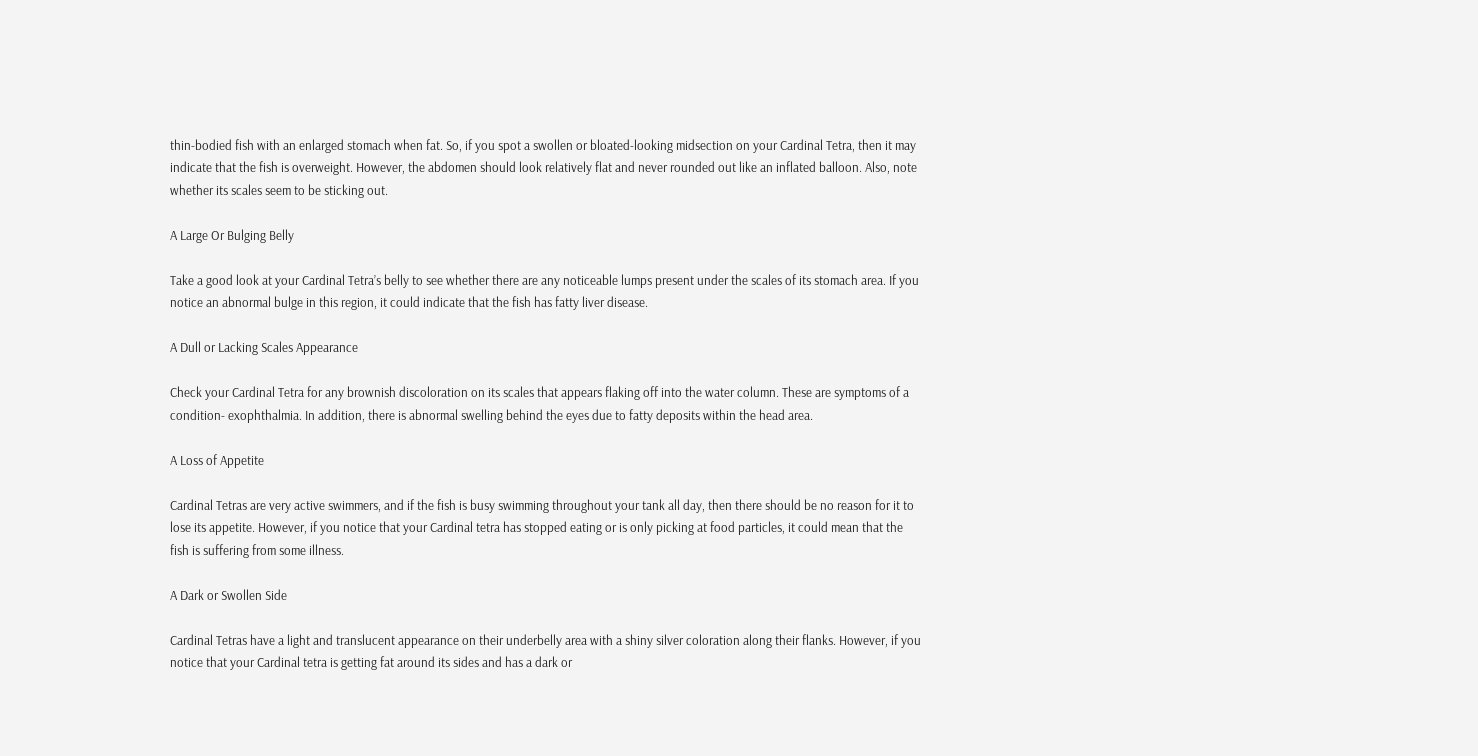thin-bodied fish with an enlarged stomach when fat. So, if you spot a swollen or bloated-looking midsection on your Cardinal Tetra, then it may indicate that the fish is overweight. However, the abdomen should look relatively flat and never rounded out like an inflated balloon. Also, note whether its scales seem to be sticking out.

A Large Or Bulging Belly

Take a good look at your Cardinal Tetra’s belly to see whether there are any noticeable lumps present under the scales of its stomach area. If you notice an abnormal bulge in this region, it could indicate that the fish has fatty liver disease.

A Dull or Lacking Scales Appearance

Check your Cardinal Tetra for any brownish discoloration on its scales that appears flaking off into the water column. These are symptoms of a condition- exophthalmia. In addition, there is abnormal swelling behind the eyes due to fatty deposits within the head area.

A Loss of Appetite

Cardinal Tetras are very active swimmers, and if the fish is busy swimming throughout your tank all day, then there should be no reason for it to lose its appetite. However, if you notice that your Cardinal tetra has stopped eating or is only picking at food particles, it could mean that the fish is suffering from some illness.

A Dark or Swollen Side

Cardinal Tetras have a light and translucent appearance on their underbelly area with a shiny silver coloration along their flanks. However, if you notice that your Cardinal tetra is getting fat around its sides and has a dark or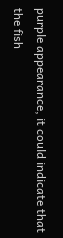purple appearance, it could indicate that the fish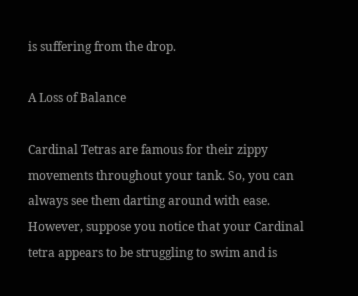is suffering from the drop.

A Loss of Balance

Cardinal Tetras are famous for their zippy movements throughout your tank. So, you can always see them darting around with ease. However, suppose you notice that your Cardinal tetra appears to be struggling to swim and is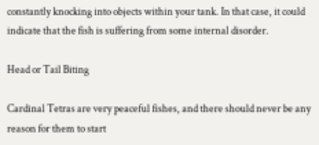constantly knocking into objects within your tank. In that case, it could indicate that the fish is suffering from some internal disorder.

Head or Tail Biting

Cardinal Tetras are very peaceful fishes, and there should never be any reason for them to start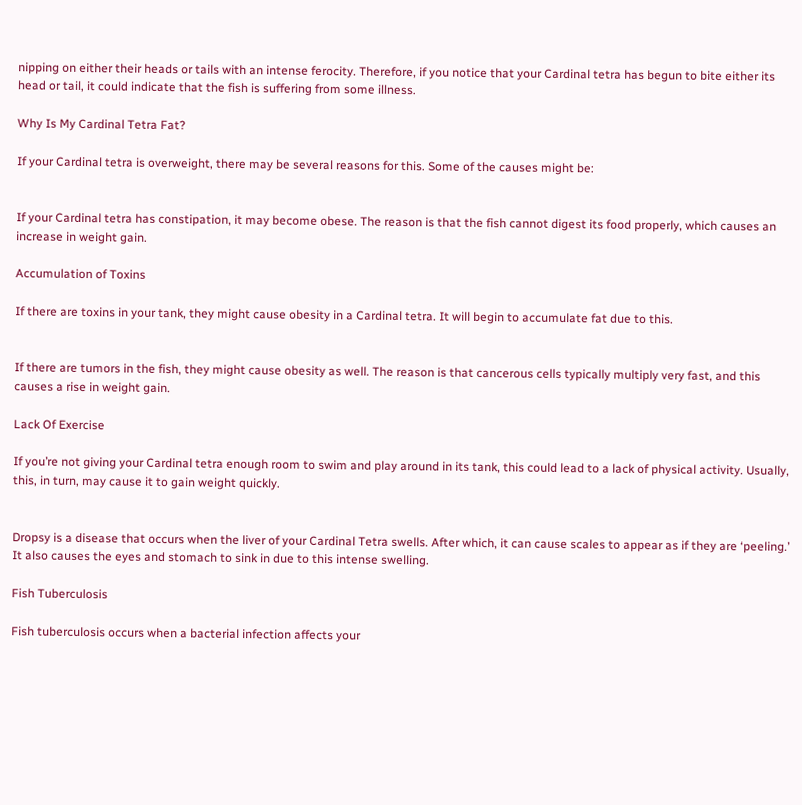nipping on either their heads or tails with an intense ferocity. Therefore, if you notice that your Cardinal tetra has begun to bite either its head or tail, it could indicate that the fish is suffering from some illness.

Why Is My Cardinal Tetra Fat?

If your Cardinal tetra is overweight, there may be several reasons for this. Some of the causes might be:


If your Cardinal tetra has constipation, it may become obese. The reason is that the fish cannot digest its food properly, which causes an increase in weight gain.

Accumulation of Toxins

If there are toxins in your tank, they might cause obesity in a Cardinal tetra. It will begin to accumulate fat due to this.


If there are tumors in the fish, they might cause obesity as well. The reason is that cancerous cells typically multiply very fast, and this causes a rise in weight gain.

Lack Of Exercise

If you’re not giving your Cardinal tetra enough room to swim and play around in its tank, this could lead to a lack of physical activity. Usually, this, in turn, may cause it to gain weight quickly.


Dropsy is a disease that occurs when the liver of your Cardinal Tetra swells. After which, it can cause scales to appear as if they are ‘peeling.’ It also causes the eyes and stomach to sink in due to this intense swelling.

Fish Tuberculosis

Fish tuberculosis occurs when a bacterial infection affects your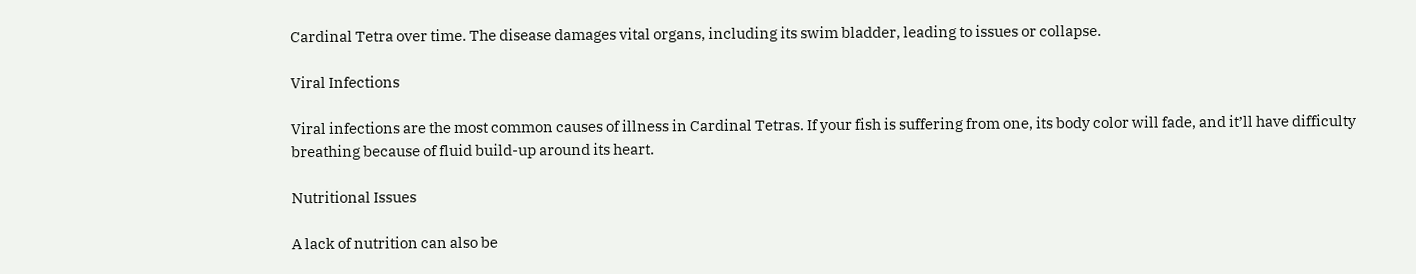Cardinal Tetra over time. The disease damages vital organs, including its swim bladder, leading to issues or collapse.

Viral Infections

Viral infections are the most common causes of illness in Cardinal Tetras. If your fish is suffering from one, its body color will fade, and it’ll have difficulty breathing because of fluid build-up around its heart.

Nutritional Issues

A lack of nutrition can also be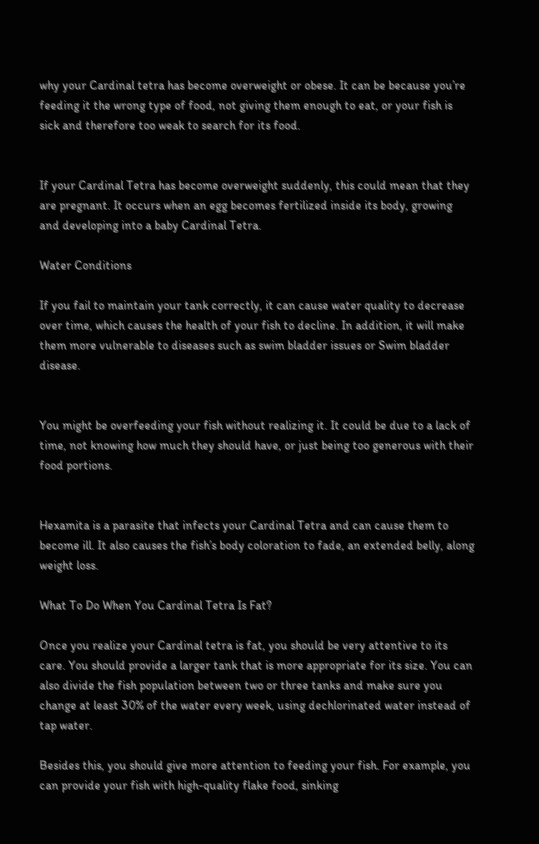why your Cardinal tetra has become overweight or obese. It can be because you’re feeding it the wrong type of food, not giving them enough to eat, or your fish is sick and therefore too weak to search for its food.


If your Cardinal Tetra has become overweight suddenly, this could mean that they are pregnant. It occurs when an egg becomes fertilized inside its body, growing and developing into a baby Cardinal Tetra.

Water Conditions

If you fail to maintain your tank correctly, it can cause water quality to decrease over time, which causes the health of your fish to decline. In addition, it will make them more vulnerable to diseases such as swim bladder issues or Swim bladder disease.


You might be overfeeding your fish without realizing it. It could be due to a lack of time, not knowing how much they should have, or just being too generous with their food portions.


Hexamita is a parasite that infects your Cardinal Tetra and can cause them to become ill. It also causes the fish’s body coloration to fade, an extended belly, along weight loss.

What To Do When You Cardinal Tetra Is Fat?

Once you realize your Cardinal tetra is fat, you should be very attentive to its care. You should provide a larger tank that is more appropriate for its size. You can also divide the fish population between two or three tanks and make sure you change at least 30% of the water every week, using dechlorinated water instead of tap water.

Besides this, you should give more attention to feeding your fish. For example, you can provide your fish with high-quality flake food, sinking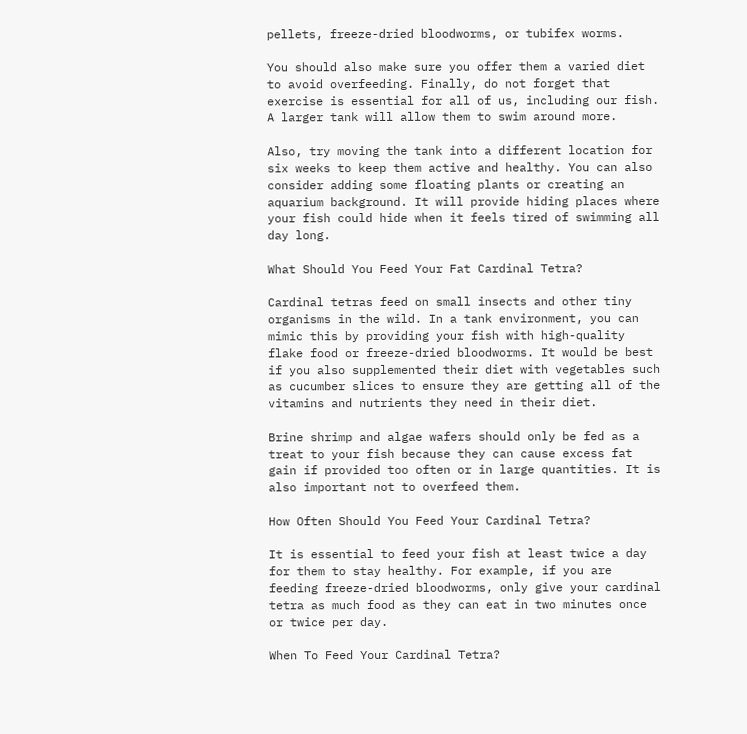pellets, freeze-dried bloodworms, or tubifex worms.

You should also make sure you offer them a varied diet to avoid overfeeding. Finally, do not forget that exercise is essential for all of us, including our fish. A larger tank will allow them to swim around more.

Also, try moving the tank into a different location for six weeks to keep them active and healthy. You can also consider adding some floating plants or creating an aquarium background. It will provide hiding places where your fish could hide when it feels tired of swimming all day long.

What Should You Feed Your Fat Cardinal Tetra?

Cardinal tetras feed on small insects and other tiny organisms in the wild. In a tank environment, you can mimic this by providing your fish with high-quality flake food or freeze-dried bloodworms. It would be best if you also supplemented their diet with vegetables such as cucumber slices to ensure they are getting all of the vitamins and nutrients they need in their diet.

Brine shrimp and algae wafers should only be fed as a treat to your fish because they can cause excess fat gain if provided too often or in large quantities. It is also important not to overfeed them.

How Often Should You Feed Your Cardinal Tetra?

It is essential to feed your fish at least twice a day for them to stay healthy. For example, if you are feeding freeze-dried bloodworms, only give your cardinal tetra as much food as they can eat in two minutes once or twice per day.

When To Feed Your Cardinal Tetra?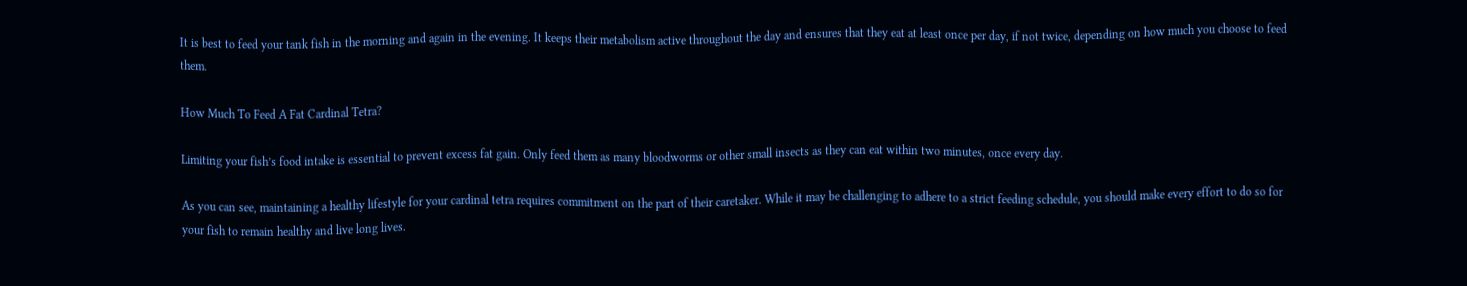It is best to feed your tank fish in the morning and again in the evening. It keeps their metabolism active throughout the day and ensures that they eat at least once per day, if not twice, depending on how much you choose to feed them.

How Much To Feed A Fat Cardinal Tetra?

Limiting your fish’s food intake is essential to prevent excess fat gain. Only feed them as many bloodworms or other small insects as they can eat within two minutes, once every day.

As you can see, maintaining a healthy lifestyle for your cardinal tetra requires commitment on the part of their caretaker. While it may be challenging to adhere to a strict feeding schedule, you should make every effort to do so for your fish to remain healthy and live long lives.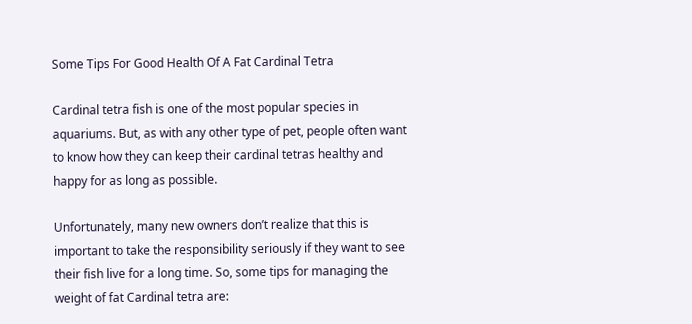Some Tips For Good Health Of A Fat Cardinal Tetra

Cardinal tetra fish is one of the most popular species in aquariums. But, as with any other type of pet, people often want to know how they can keep their cardinal tetras healthy and happy for as long as possible.

Unfortunately, many new owners don’t realize that this is important to take the responsibility seriously if they want to see their fish live for a long time. So, some tips for managing the weight of fat Cardinal tetra are: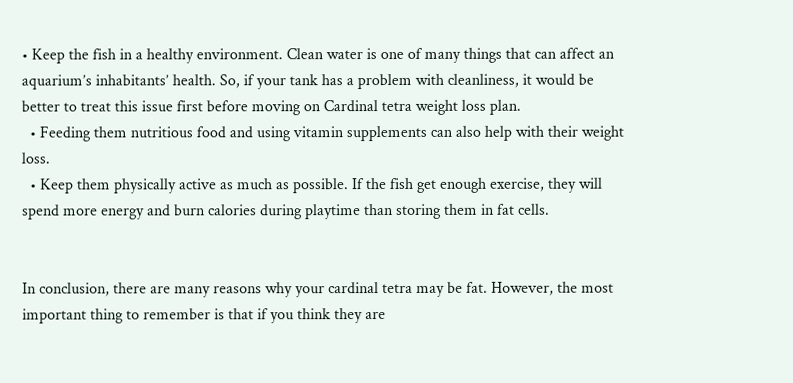• Keep the fish in a healthy environment. Clean water is one of many things that can affect an aquarium’s inhabitants’ health. So, if your tank has a problem with cleanliness, it would be better to treat this issue first before moving on Cardinal tetra weight loss plan.
  • Feeding them nutritious food and using vitamin supplements can also help with their weight loss.
  • Keep them physically active as much as possible. If the fish get enough exercise, they will spend more energy and burn calories during playtime than storing them in fat cells.


In conclusion, there are many reasons why your cardinal tetra may be fat. However, the most important thing to remember is that if you think they are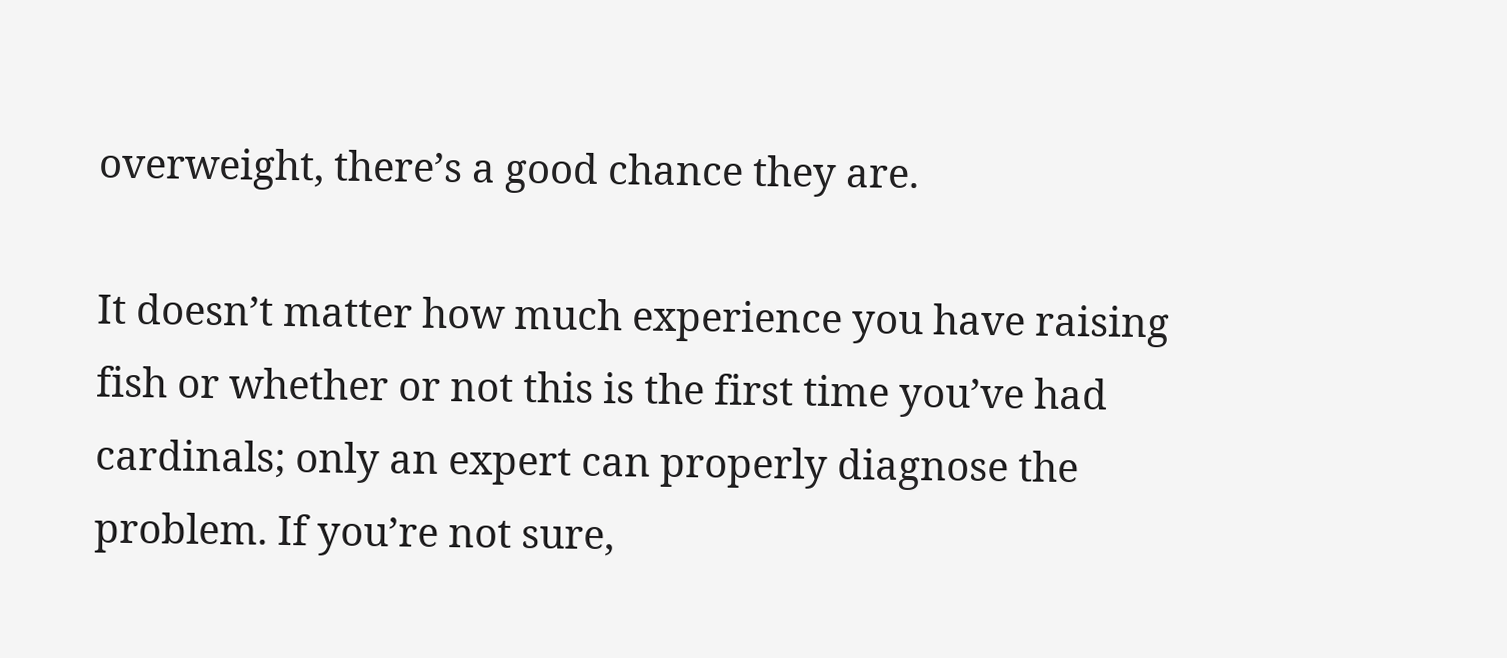overweight, there’s a good chance they are.

It doesn’t matter how much experience you have raising fish or whether or not this is the first time you’ve had cardinals; only an expert can properly diagnose the problem. If you’re not sure,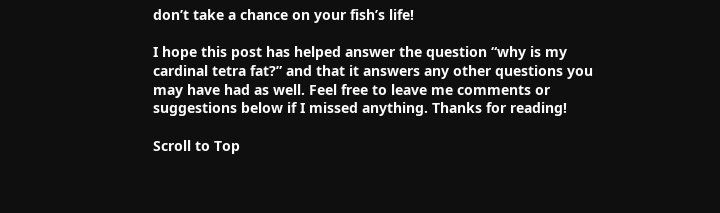don’t take a chance on your fish’s life!

I hope this post has helped answer the question “why is my cardinal tetra fat?” and that it answers any other questions you may have had as well. Feel free to leave me comments or suggestions below if I missed anything. Thanks for reading!

Scroll to Top